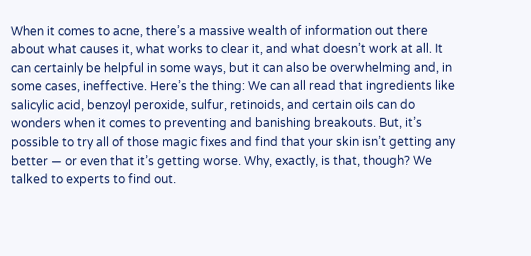When it comes to acne, there’s a massive wealth of information out there about what causes it, what works to clear it, and what doesn’t work at all. It can certainly be helpful in some ways, but it can also be overwhelming and, in some cases, ineffective. Here’s the thing: We can all read that ingredients like salicylic acid, benzoyl peroxide, sulfur, retinoids, and certain oils can do wonders when it comes to preventing and banishing breakouts. But, it’s possible to try all of those magic fixes and find that your skin isn’t getting any better — or even that it’s getting worse. Why, exactly, is that, though? We talked to experts to find out.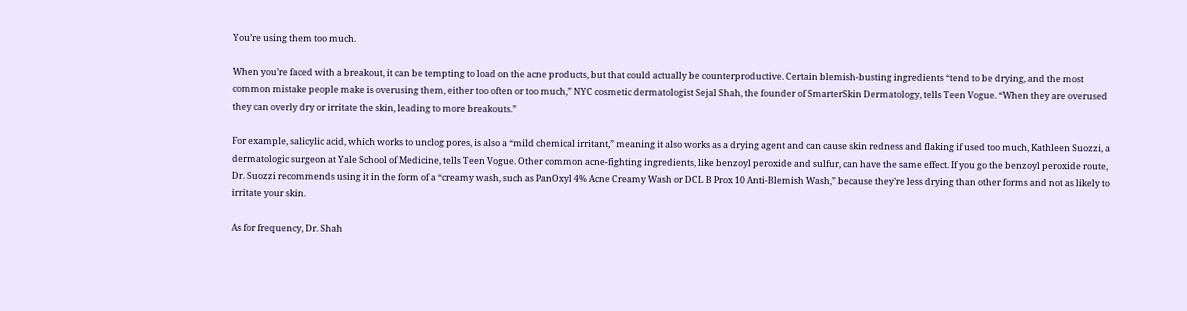You’re using them too much.

When you’re faced with a breakout, it can be tempting to load on the acne products, but that could actually be counterproductive. Certain blemish-busting ingredients “tend to be drying, and the most common mistake people make is overusing them, either too often or too much,” NYC cosmetic dermatologist Sejal Shah, the founder of SmarterSkin Dermatology, tells Teen Vogue. “When they are overused they can overly dry or irritate the skin, leading to more breakouts.”

For example, salicylic acid, which works to unclog pores, is also a “mild chemical irritant,” meaning it also works as a drying agent and can cause skin redness and flaking if used too much, Kathleen Suozzi, a dermatologic surgeon at Yale School of Medicine, tells Teen Vogue. Other common acne-fighting ingredients, like benzoyl peroxide and sulfur, can have the same effect. If you go the benzoyl peroxide route, Dr. Suozzi recommends using it in the form of a “creamy wash, such as PanOxyl 4% Acne Creamy Wash or DCL B Prox 10 Anti-Blemish Wash,” because they’re less drying than other forms and not as likely to irritate your skin.

As for frequency, Dr. Shah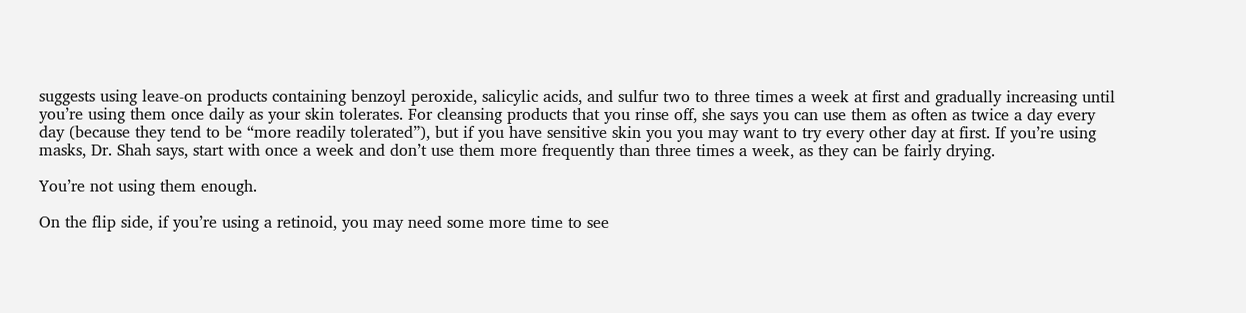suggests using leave-on products containing benzoyl peroxide, salicylic acids, and sulfur two to three times a week at first and gradually increasing until you’re using them once daily as your skin tolerates. For cleansing products that you rinse off, she says you can use them as often as twice a day every day (because they tend to be “more readily tolerated”), but if you have sensitive skin you you may want to try every other day at first. If you’re using masks, Dr. Shah says, start with once a week and don’t use them more frequently than three times a week, as they can be fairly drying.

You’re not using them enough.

On the flip side, if you’re using a retinoid, you may need some more time to see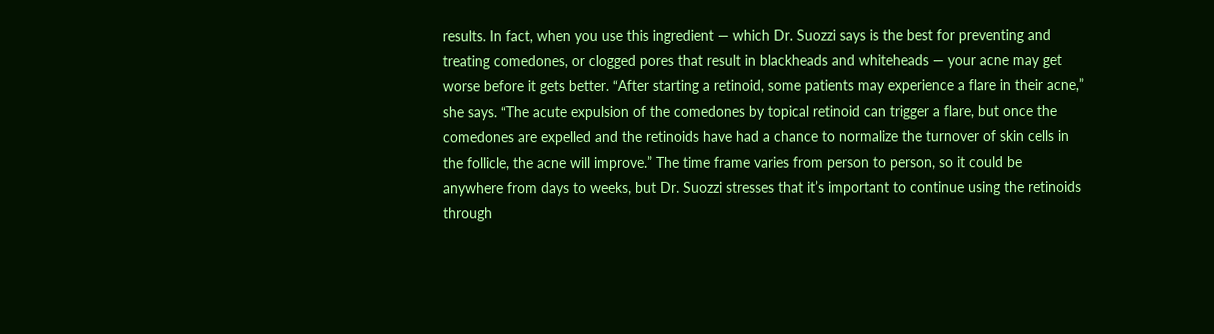results. In fact, when you use this ingredient — which Dr. Suozzi says is the best for preventing and treating comedones, or clogged pores that result in blackheads and whiteheads — your acne may get worse before it gets better. “After starting a retinoid, some patients may experience a flare in their acne,” she says. “The acute expulsion of the comedones by topical retinoid can trigger a flare, but once the comedones are expelled and the retinoids have had a chance to normalize the turnover of skin cells in the follicle, the acne will improve.” The time frame varies from person to person, so it could be anywhere from days to weeks, but Dr. Suozzi stresses that it’s important to continue using the retinoids through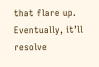that flare up. Eventually, it’ll resolve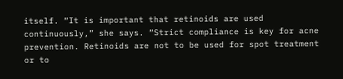itself. “It is important that retinoids are used continuously,” she says. “Strict compliance is key for acne prevention. Retinoids are not to be used for spot treatment or to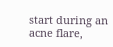start during an acne flare,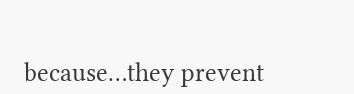because…they prevent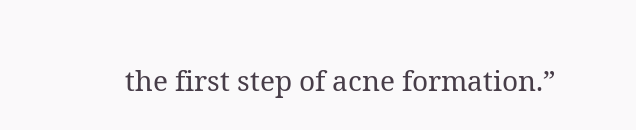the first step of acne formation.”